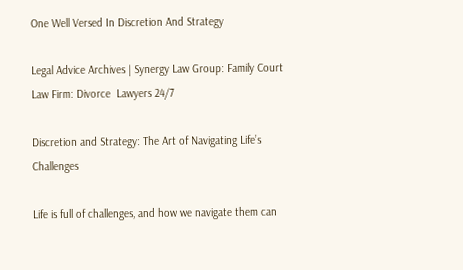One Well Versed In Discretion And Strategy

Legal Advice Archives | Synergy Law Group: Family Court Law Firm: Divorce  Lawyers 24/7

Discretion and Strategy: The Art of Navigating Life’s Challenges

Life is full of challenges, and how we navigate them can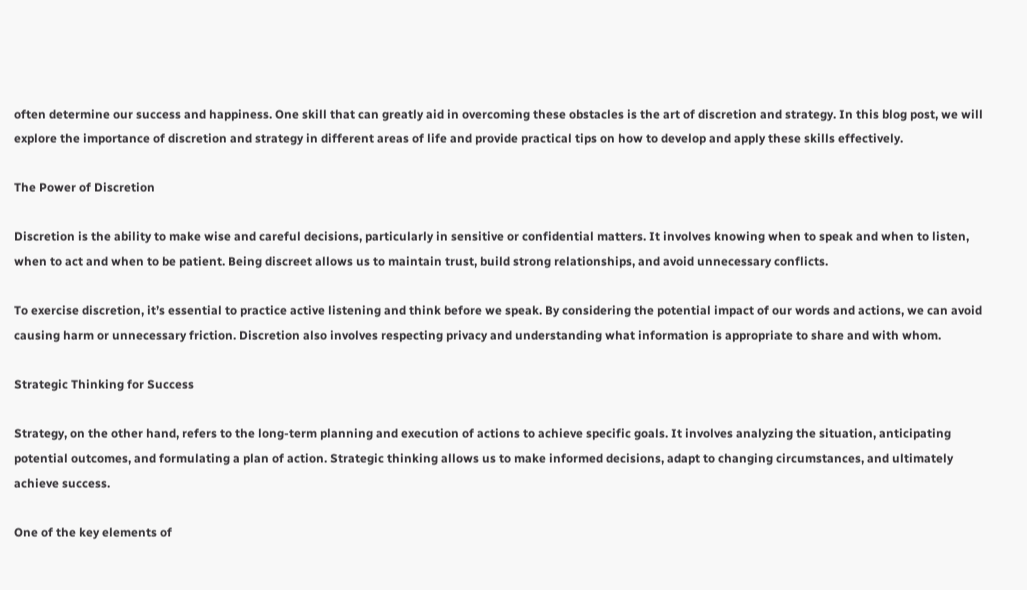often determine our success and happiness. One skill that can greatly aid in overcoming these obstacles is the art of discretion and strategy. In this blog post, we will explore the importance of discretion and strategy in different areas of life and provide practical tips on how to develop and apply these skills effectively.

The Power of Discretion

Discretion is the ability to make wise and careful decisions, particularly in sensitive or confidential matters. It involves knowing when to speak and when to listen, when to act and when to be patient. Being discreet allows us to maintain trust, build strong relationships, and avoid unnecessary conflicts.

To exercise discretion, it’s essential to practice active listening and think before we speak. By considering the potential impact of our words and actions, we can avoid causing harm or unnecessary friction. Discretion also involves respecting privacy and understanding what information is appropriate to share and with whom.

Strategic Thinking for Success

Strategy, on the other hand, refers to the long-term planning and execution of actions to achieve specific goals. It involves analyzing the situation, anticipating potential outcomes, and formulating a plan of action. Strategic thinking allows us to make informed decisions, adapt to changing circumstances, and ultimately achieve success.

One of the key elements of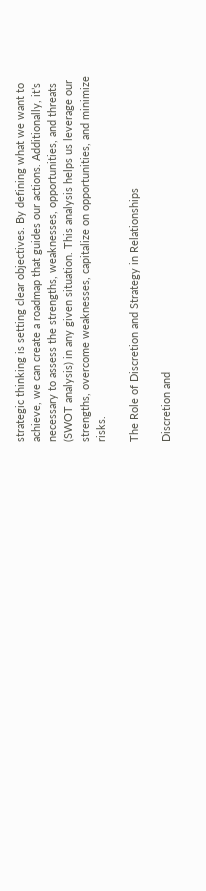strategic thinking is setting clear objectives. By defining what we want to achieve, we can create a roadmap that guides our actions. Additionally, it’s necessary to assess the strengths, weaknesses, opportunities, and threats (SWOT analysis) in any given situation. This analysis helps us leverage our strengths, overcome weaknesses, capitalize on opportunities, and minimize risks.

The Role of Discretion and Strategy in Relationships

Discretion and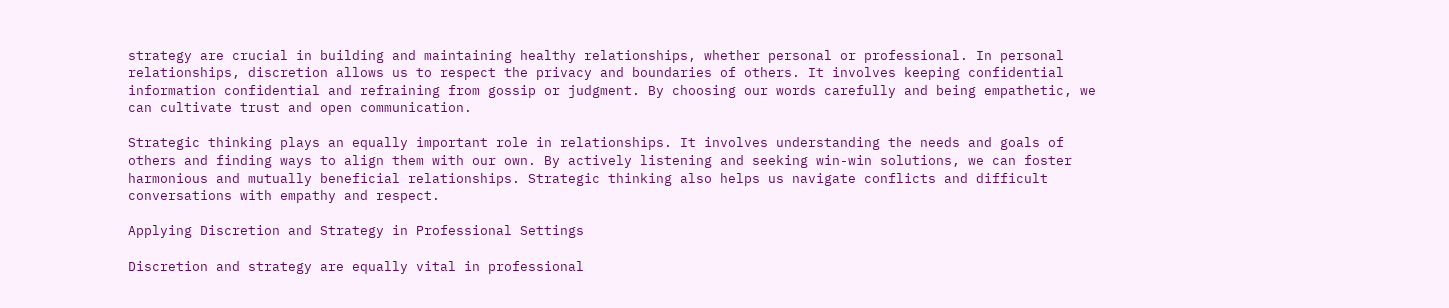strategy are crucial in building and maintaining healthy relationships, whether personal or professional. In personal relationships, discretion allows us to respect the privacy and boundaries of others. It involves keeping confidential information confidential and refraining from gossip or judgment. By choosing our words carefully and being empathetic, we can cultivate trust and open communication.

Strategic thinking plays an equally important role in relationships. It involves understanding the needs and goals of others and finding ways to align them with our own. By actively listening and seeking win-win solutions, we can foster harmonious and mutually beneficial relationships. Strategic thinking also helps us navigate conflicts and difficult conversations with empathy and respect.

Applying Discretion and Strategy in Professional Settings

Discretion and strategy are equally vital in professional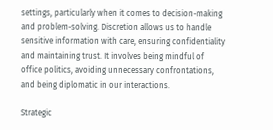settings, particularly when it comes to decision-making and problem-solving. Discretion allows us to handle sensitive information with care, ensuring confidentiality and maintaining trust. It involves being mindful of office politics, avoiding unnecessary confrontations, and being diplomatic in our interactions.

Strategic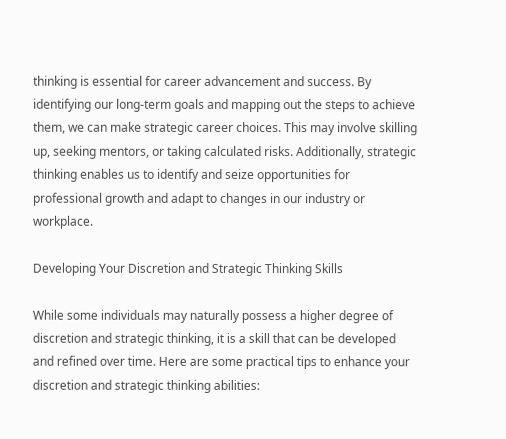thinking is essential for career advancement and success. By identifying our long-term goals and mapping out the steps to achieve them, we can make strategic career choices. This may involve skilling up, seeking mentors, or taking calculated risks. Additionally, strategic thinking enables us to identify and seize opportunities for professional growth and adapt to changes in our industry or workplace.

Developing Your Discretion and Strategic Thinking Skills

While some individuals may naturally possess a higher degree of discretion and strategic thinking, it is a skill that can be developed and refined over time. Here are some practical tips to enhance your discretion and strategic thinking abilities: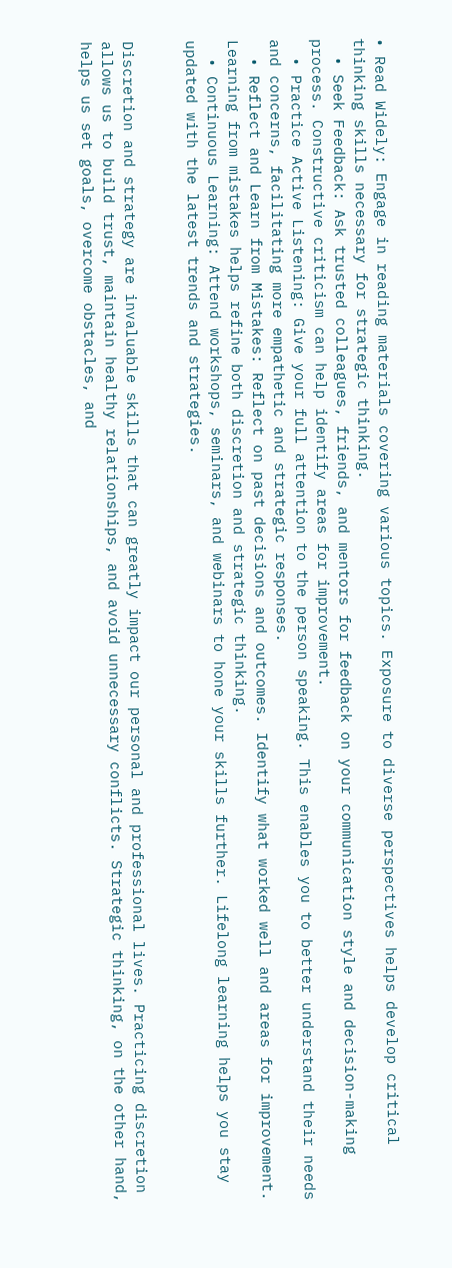• Read Widely: Engage in reading materials covering various topics. Exposure to diverse perspectives helps develop critical thinking skills necessary for strategic thinking.
  • Seek Feedback: Ask trusted colleagues, friends, and mentors for feedback on your communication style and decision-making process. Constructive criticism can help identify areas for improvement.
  • Practice Active Listening: Give your full attention to the person speaking. This enables you to better understand their needs and concerns, facilitating more empathetic and strategic responses.
  • Reflect and Learn from Mistakes: Reflect on past decisions and outcomes. Identify what worked well and areas for improvement. Learning from mistakes helps refine both discretion and strategic thinking.
  • Continuous Learning: Attend workshops, seminars, and webinars to hone your skills further. Lifelong learning helps you stay updated with the latest trends and strategies.


Discretion and strategy are invaluable skills that can greatly impact our personal and professional lives. Practicing discretion allows us to build trust, maintain healthy relationships, and avoid unnecessary conflicts. Strategic thinking, on the other hand, helps us set goals, overcome obstacles, and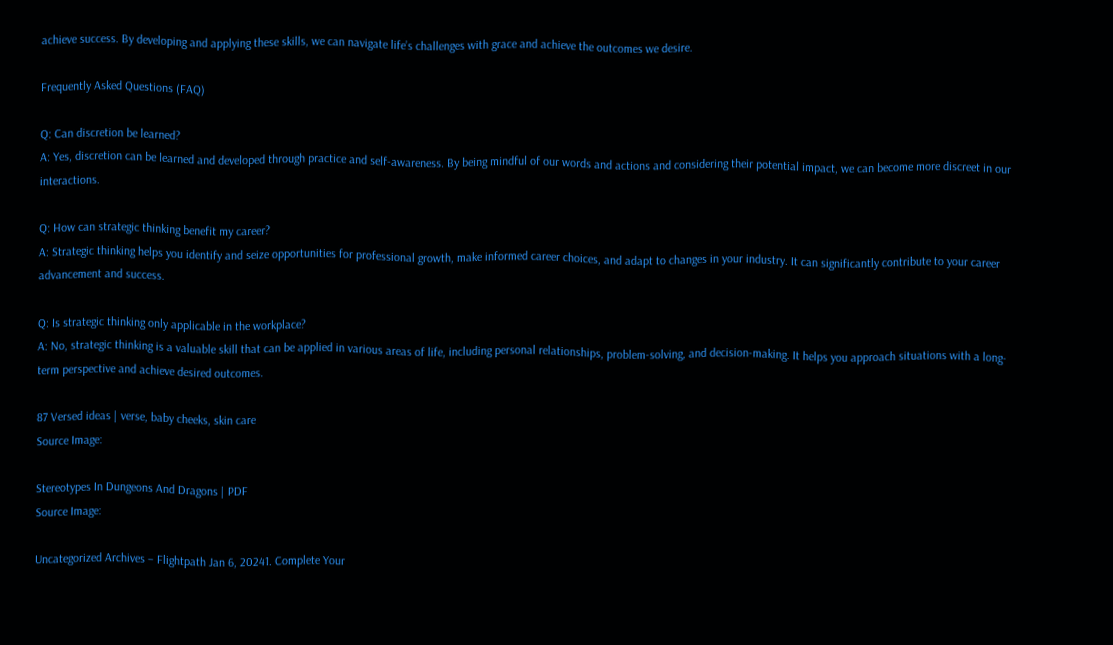achieve success. By developing and applying these skills, we can navigate life’s challenges with grace and achieve the outcomes we desire.

Frequently Asked Questions (FAQ)

Q: Can discretion be learned?
A: Yes, discretion can be learned and developed through practice and self-awareness. By being mindful of our words and actions and considering their potential impact, we can become more discreet in our interactions.

Q: How can strategic thinking benefit my career?
A: Strategic thinking helps you identify and seize opportunities for professional growth, make informed career choices, and adapt to changes in your industry. It can significantly contribute to your career advancement and success.

Q: Is strategic thinking only applicable in the workplace?
A: No, strategic thinking is a valuable skill that can be applied in various areas of life, including personal relationships, problem-solving, and decision-making. It helps you approach situations with a long-term perspective and achieve desired outcomes.

87 Versed ideas | verse, baby cheeks, skin care
Source Image:

Stereotypes In Dungeons And Dragons | PDF
Source Image:

Uncategorized Archives – Flightpath Jan 6, 20241. Complete Your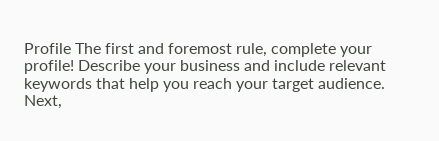Profile The first and foremost rule, complete your profile! Describe your business and include relevant keywords that help you reach your target audience. Next,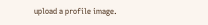upload a profile image.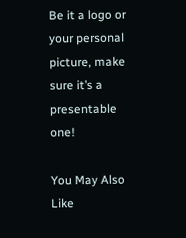Be it a logo or your personal picture, make sure it’s a presentable one!

You May Also Like